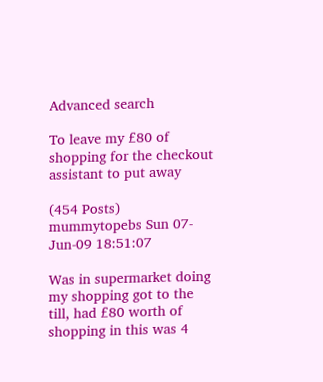Advanced search

To leave my £80 of shopping for the checkout assistant to put away

(454 Posts)
mummytopebs Sun 07-Jun-09 18:51:07

Was in supermarket doing my shopping got to the till, had £80 worth of shopping in this was 4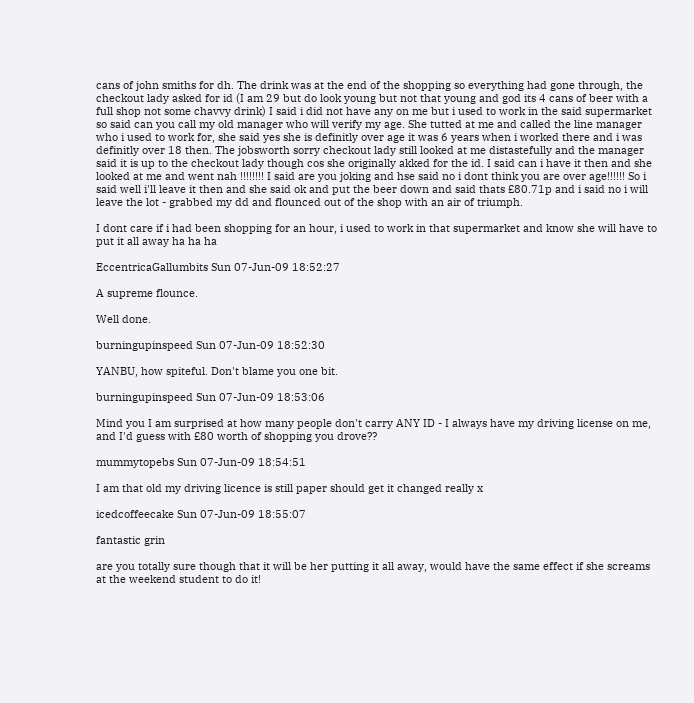cans of john smiths for dh. The drink was at the end of the shopping so everything had gone through, the checkout lady asked for id (I am 29 but do look young but not that young and god its 4 cans of beer with a full shop not some chavvy drink) I said i did not have any on me but i used to work in the said supermarket so said can you call my old manager who will verify my age. She tutted at me and called the line manager who i used to work for, she said yes she is definitly over age it was 6 years when i worked there and i was definitly over 18 then. The jobsworth sorry checkout lady still looked at me distastefully and the manager said it is up to the checkout lady though cos she originally akked for the id. I said can i have it then and she looked at me and went nah !!!!!!!! I said are you joking and hse said no i dont think you are over age!!!!!! So i said well i'll leave it then and she said ok and put the beer down and said thats £80.71p and i said no i will leave the lot - grabbed my dd and flounced out of the shop with an air of triumph.

I dont care if i had been shopping for an hour, i used to work in that supermarket and know she will have to put it all away ha ha ha

EccentricaGallumbits Sun 07-Jun-09 18:52:27

A supreme flounce.

Well done.

burningupinspeed Sun 07-Jun-09 18:52:30

YANBU, how spiteful. Don't blame you one bit.

burningupinspeed Sun 07-Jun-09 18:53:06

Mind you I am surprised at how many people don't carry ANY ID - I always have my driving license on me, and I'd guess with £80 worth of shopping you drove??

mummytopebs Sun 07-Jun-09 18:54:51

I am that old my driving licence is still paper should get it changed really x

icedcoffeecake Sun 07-Jun-09 18:55:07

fantastic grin

are you totally sure though that it will be her putting it all away, would have the same effect if she screams at the weekend student to do it!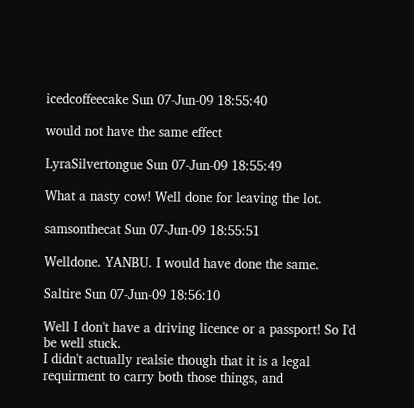icedcoffeecake Sun 07-Jun-09 18:55:40

would not have the same effect

LyraSilvertongue Sun 07-Jun-09 18:55:49

What a nasty cow! Well done for leaving the lot.

samsonthecat Sun 07-Jun-09 18:55:51

Welldone. YANBU. I would have done the same.

Saltire Sun 07-Jun-09 18:56:10

Well I don't have a driving licence or a passport! So I'd be well stuck.
I didn't actually realsie though that it is a legal requirment to carry both those things, and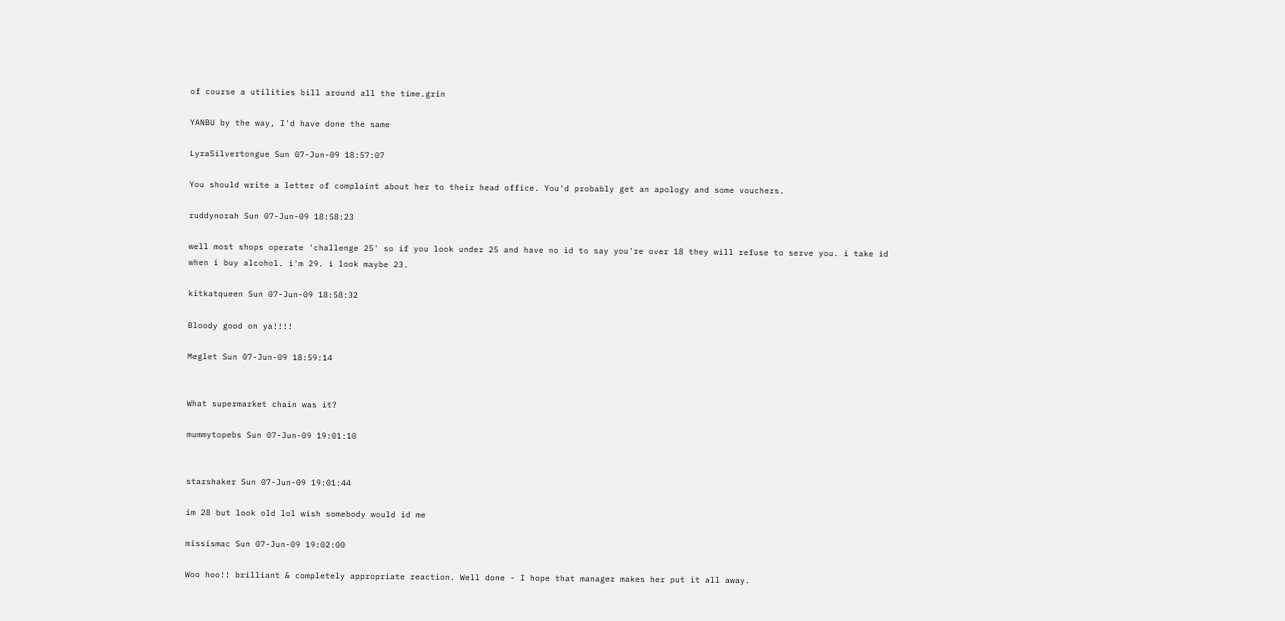of course a utilities bill around all the time.grin

YANBU by the way, I'd have done the same

LyraSilvertongue Sun 07-Jun-09 18:57:07

You should write a letter of complaint about her to their head office. You'd probably get an apology and some vouchers.

ruddynorah Sun 07-Jun-09 18:58:23

well most shops operate 'challenge 25' so if you look under 25 and have no id to say you're over 18 they will refuse to serve you. i take id when i buy alcohol. i'm 29. i look maybe 23.

kitkatqueen Sun 07-Jun-09 18:58:32

Bloody good on ya!!!!

Meglet Sun 07-Jun-09 18:59:14


What supermarket chain was it?

mummytopebs Sun 07-Jun-09 19:01:10


starshaker Sun 07-Jun-09 19:01:44

im 28 but look old lol wish somebody would id me

missismac Sun 07-Jun-09 19:02:00

Woo hoo!! brilliant & completely appropriate reaction. Well done - I hope that manager makes her put it all away.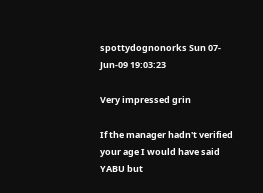spottydognonorks Sun 07-Jun-09 19:03:23

Very impressed grin

If the manager hadn't verified your age I would have said YABU but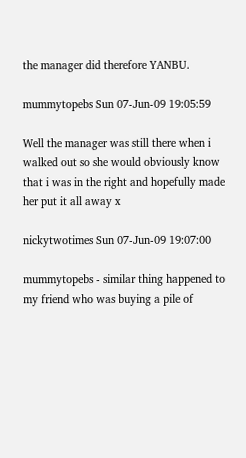the manager did therefore YANBU.

mummytopebs Sun 07-Jun-09 19:05:59

Well the manager was still there when i walked out so she would obviously know that i was in the right and hopefully made her put it all away x

nickytwotimes Sun 07-Jun-09 19:07:00

mummytopebs - similar thing happened to my friend who was buying a pile of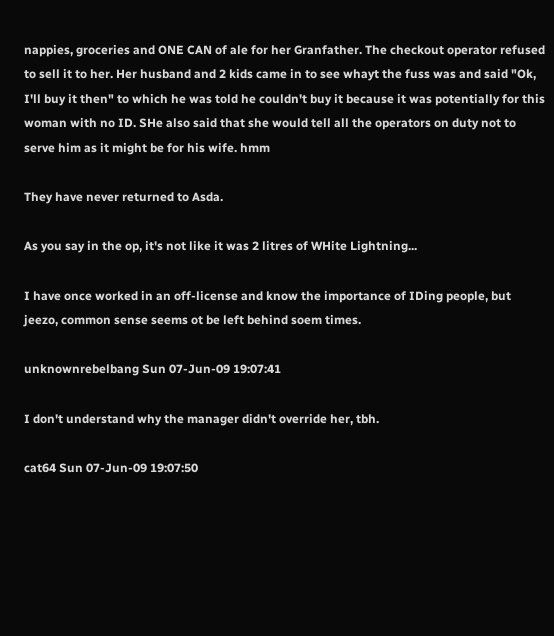nappies, groceries and ONE CAN of ale for her Granfather. The checkout operator refused to sell it to her. Her husband and 2 kids came in to see whayt the fuss was and said "Ok, I'll buy it then" to which he was told he couldn't buy it because it was potentially for this woman with no ID. SHe also said that she would tell all the operators on duty not to serve him as it might be for his wife. hmm

They have never returned to Asda.

As you say in the op, it's not like it was 2 litres of WHite Lightning...

I have once worked in an off-license and know the importance of IDing people, but jeezo, common sense seems ot be left behind soem times.

unknownrebelbang Sun 07-Jun-09 19:07:41

I don't understand why the manager didn't override her, tbh.

cat64 Sun 07-Jun-09 19:07:50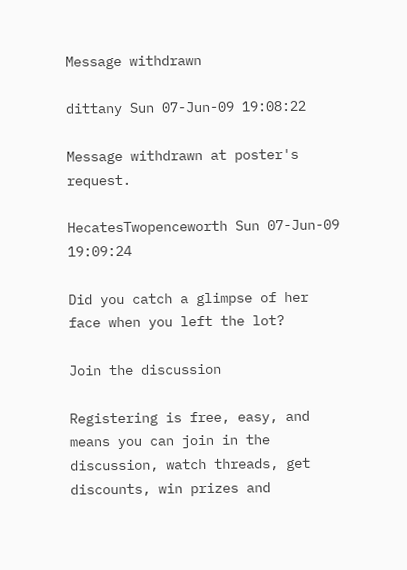Message withdrawn

dittany Sun 07-Jun-09 19:08:22

Message withdrawn at poster's request.

HecatesTwopenceworth Sun 07-Jun-09 19:09:24

Did you catch a glimpse of her face when you left the lot?

Join the discussion

Registering is free, easy, and means you can join in the discussion, watch threads, get discounts, win prizes and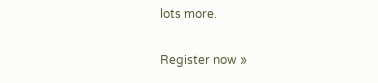lots more.

Register now »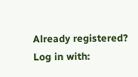Already registered? Log in with: